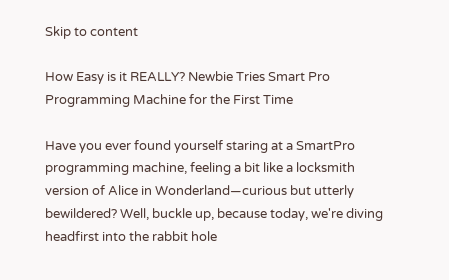Skip to content

How Easy is it REALLY? Newbie Tries Smart Pro Programming Machine for the First Time

Have you ever found yourself staring at a SmartPro programming machine, feeling a bit like a locksmith version of Alice in Wonderland—curious but utterly bewildered? Well, buckle up, because today, we're diving headfirst into the rabbit hole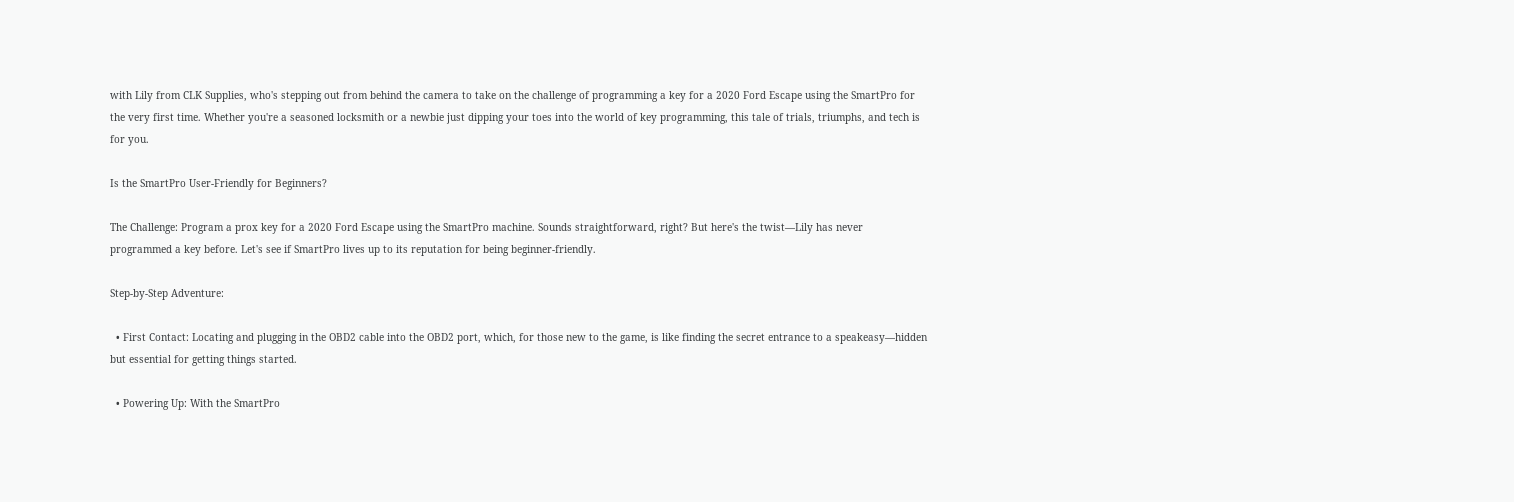with Lily from CLK Supplies, who's stepping out from behind the camera to take on the challenge of programming a key for a 2020 Ford Escape using the SmartPro for the very first time. Whether you're a seasoned locksmith or a newbie just dipping your toes into the world of key programming, this tale of trials, triumphs, and tech is for you.

Is the SmartPro User-Friendly for Beginners?

The Challenge: Program a prox key for a 2020 Ford Escape using the SmartPro machine. Sounds straightforward, right? But here's the twist—Lily has never programmed a key before. Let's see if SmartPro lives up to its reputation for being beginner-friendly.

Step-by-Step Adventure:

  • First Contact: Locating and plugging in the OBD2 cable into the OBD2 port, which, for those new to the game, is like finding the secret entrance to a speakeasy—hidden but essential for getting things started.

  • Powering Up: With the SmartPro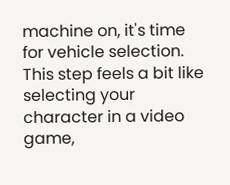machine on, it's time for vehicle selection. This step feels a bit like selecting your character in a video game,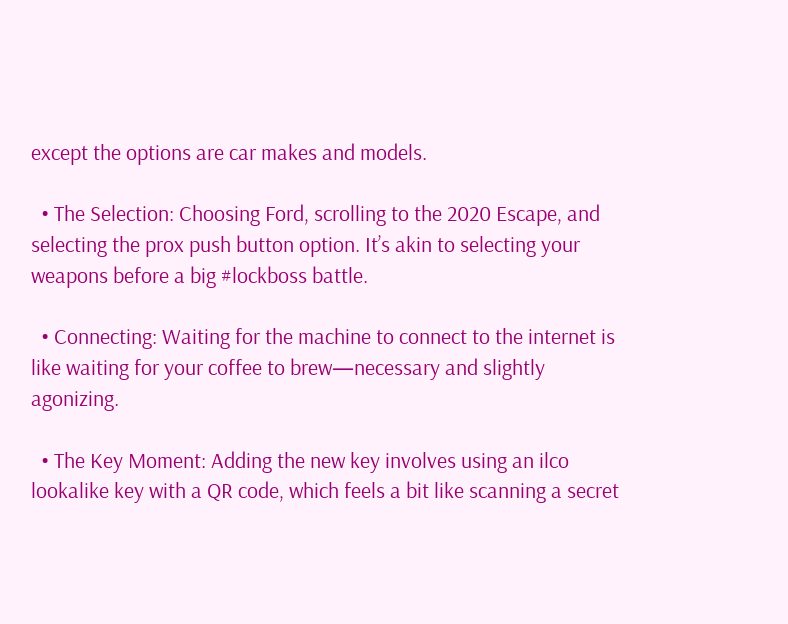except the options are car makes and models.

  • The Selection: Choosing Ford, scrolling to the 2020 Escape, and selecting the prox push button option. It’s akin to selecting your weapons before a big #lockboss battle.

  • Connecting: Waiting for the machine to connect to the internet is like waiting for your coffee to brew—necessary and slightly agonizing.

  • The Key Moment: Adding the new key involves using an ilco lookalike key with a QR code, which feels a bit like scanning a secret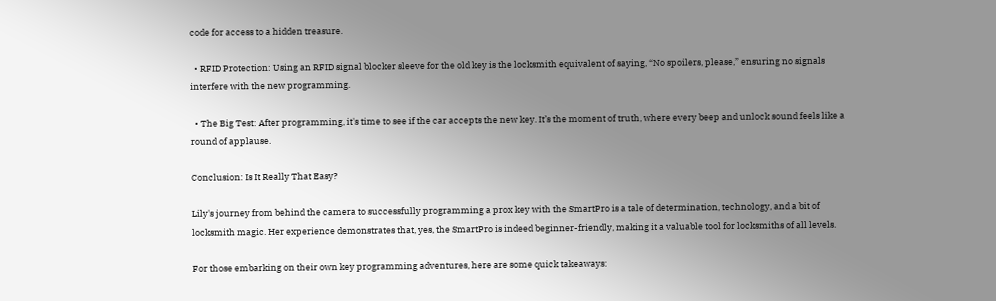code for access to a hidden treasure.

  • RFID Protection: Using an RFID signal blocker sleeve for the old key is the locksmith equivalent of saying, “No spoilers, please,” ensuring no signals interfere with the new programming.

  • The Big Test: After programming, it's time to see if the car accepts the new key. It’s the moment of truth, where every beep and unlock sound feels like a round of applause.

Conclusion: Is It Really That Easy?

Lily's journey from behind the camera to successfully programming a prox key with the SmartPro is a tale of determination, technology, and a bit of locksmith magic. Her experience demonstrates that, yes, the SmartPro is indeed beginner-friendly, making it a valuable tool for locksmiths of all levels.

For those embarking on their own key programming adventures, here are some quick takeaways: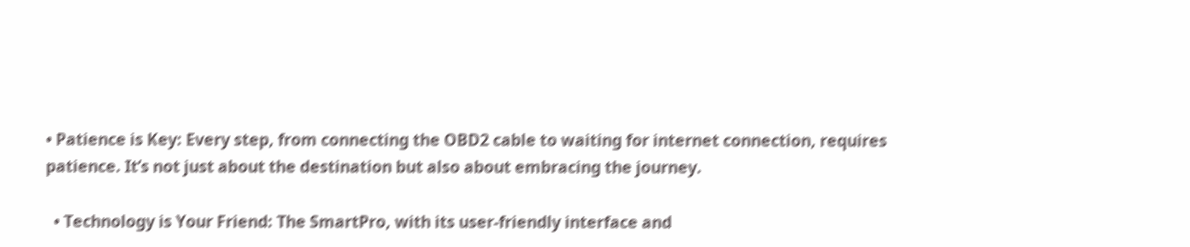• Patience is Key: Every step, from connecting the OBD2 cable to waiting for internet connection, requires patience. It’s not just about the destination but also about embracing the journey.

  • Technology is Your Friend: The SmartPro, with its user-friendly interface and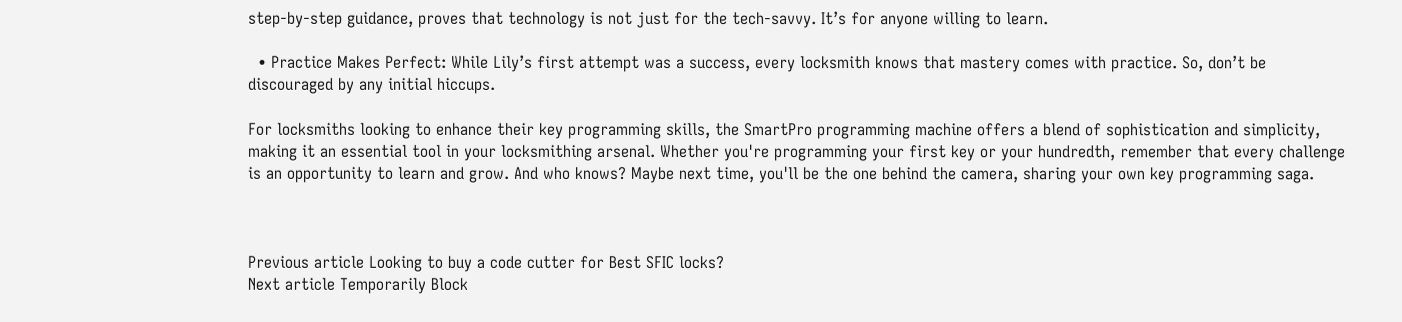step-by-step guidance, proves that technology is not just for the tech-savvy. It’s for anyone willing to learn.

  • Practice Makes Perfect: While Lily’s first attempt was a success, every locksmith knows that mastery comes with practice. So, don’t be discouraged by any initial hiccups.

For locksmiths looking to enhance their key programming skills, the SmartPro programming machine offers a blend of sophistication and simplicity, making it an essential tool in your locksmithing arsenal. Whether you're programming your first key or your hundredth, remember that every challenge is an opportunity to learn and grow. And who knows? Maybe next time, you'll be the one behind the camera, sharing your own key programming saga.



Previous article Looking to buy a code cutter for Best SFIC locks?
Next article Temporarily Block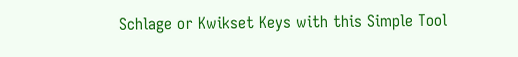Schlage or Kwikset Keys with this Simple Tool